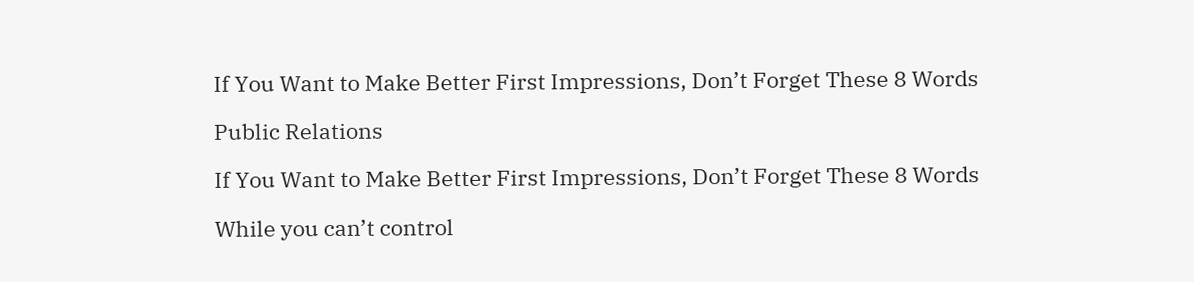If You Want to Make Better First Impressions, Don’t Forget These 8 Words

Public Relations

If You Want to Make Better First Impressions, Don’t Forget These 8 Words

While you can’t control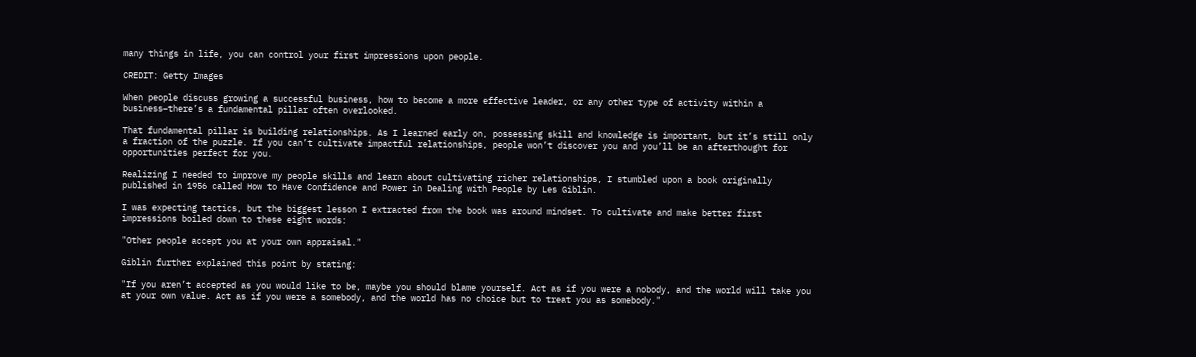many things in life, you can control your first impressions upon people.

CREDIT: Getty Images

When people discuss growing a successful business, how to become a more effective leader, or any other type of activity within a business–there’s a fundamental pillar often overlooked.

That fundamental pillar is building relationships. As I learned early on, possessing skill and knowledge is important, but it’s still only a fraction of the puzzle. If you can’t cultivate impactful relationships, people won’t discover you and you’ll be an afterthought for opportunities perfect for you.

Realizing I needed to improve my people skills and learn about cultivating richer relationships, I stumbled upon a book originally published in 1956 called How to Have Confidence and Power in Dealing with People by Les Giblin.

I was expecting tactics, but the biggest lesson I extracted from the book was around mindset. To cultivate and make better first impressions boiled down to these eight words:

"Other people accept you at your own appraisal."

Giblin further explained this point by stating:

"If you aren’t accepted as you would like to be, maybe you should blame yourself. Act as if you were a nobody, and the world will take you at your own value. Act as if you were a somebody, and the world has no choice but to treat you as somebody."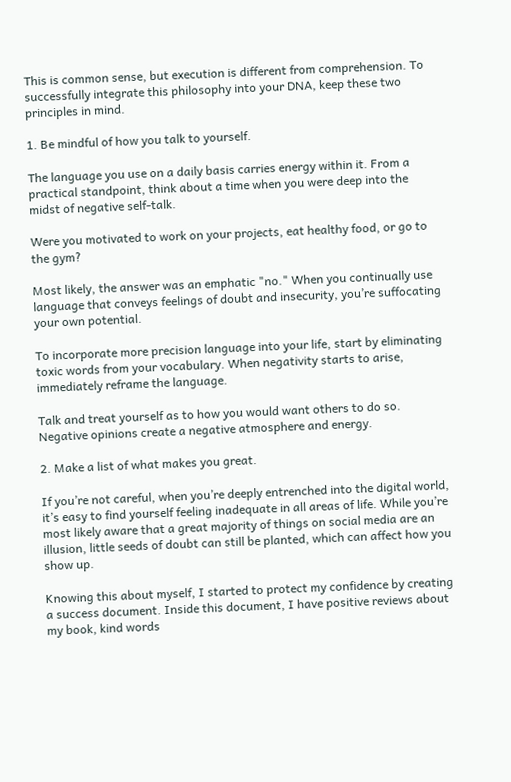This is common sense, but execution is different from comprehension. To successfully integrate this philosophy into your DNA, keep these two principles in mind.

1. Be mindful of how you talk to yourself.

The language you use on a daily basis carries energy within it. From a practical standpoint, think about a time when you were deep into the midst of negative self-talk.

Were you motivated to work on your projects, eat healthy food, or go to the gym?

Most likely, the answer was an emphatic "no." When you continually use language that conveys feelings of doubt and insecurity, you’re suffocating your own potential.

To incorporate more precision language into your life, start by eliminating toxic words from your vocabulary. When negativity starts to arise, immediately reframe the language.

Talk and treat yourself as to how you would want others to do so. Negative opinions create a negative atmosphere and energy.

2. Make a list of what makes you great.

If you’re not careful, when you’re deeply entrenched into the digital world, it’s easy to find yourself feeling inadequate in all areas of life. While you’re most likely aware that a great majority of things on social media are an illusion, little seeds of doubt can still be planted, which can affect how you show up.

Knowing this about myself, I started to protect my confidence by creating a success document. Inside this document, I have positive reviews about my book, kind words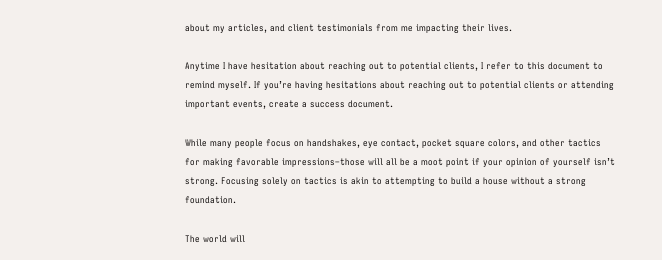about my articles, and client testimonials from me impacting their lives.

Anytime I have hesitation about reaching out to potential clients, I refer to this document to remind myself. If you’re having hesitations about reaching out to potential clients or attending important events, create a success document.

While many people focus on handshakes, eye contact, pocket square colors, and other tactics for making favorable impressions–those will all be a moot point if your opinion of yourself isn’t strong. Focusing solely on tactics is akin to attempting to build a house without a strong foundation.

The world will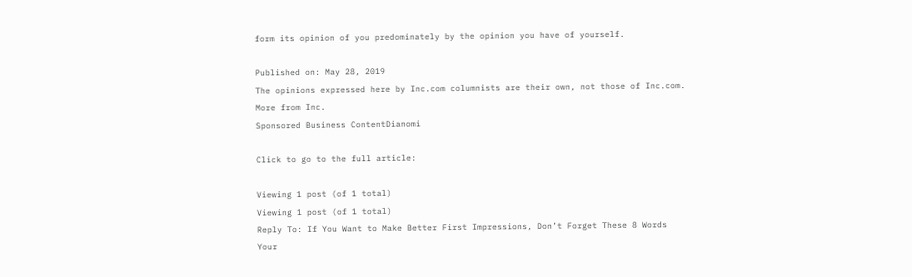form its opinion of you predominately by the opinion you have of yourself.

Published on: May 28, 2019
The opinions expressed here by Inc.com columnists are their own, not those of Inc.com.
More from Inc.
Sponsored Business ContentDianomi

Click to go to the full article:

Viewing 1 post (of 1 total)
Viewing 1 post (of 1 total)
Reply To: If You Want to Make Better First Impressions, Don’t Forget These 8 Words
Your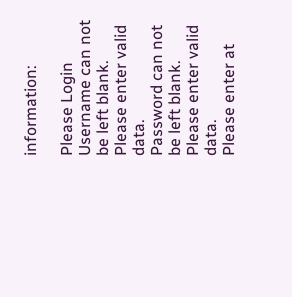information:

Please Login
Username can not be left blank.
Please enter valid data.
Password can not be left blank.
Please enter valid data.
Please enter at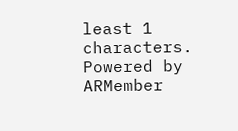least 1 characters.
Powered by ARMember